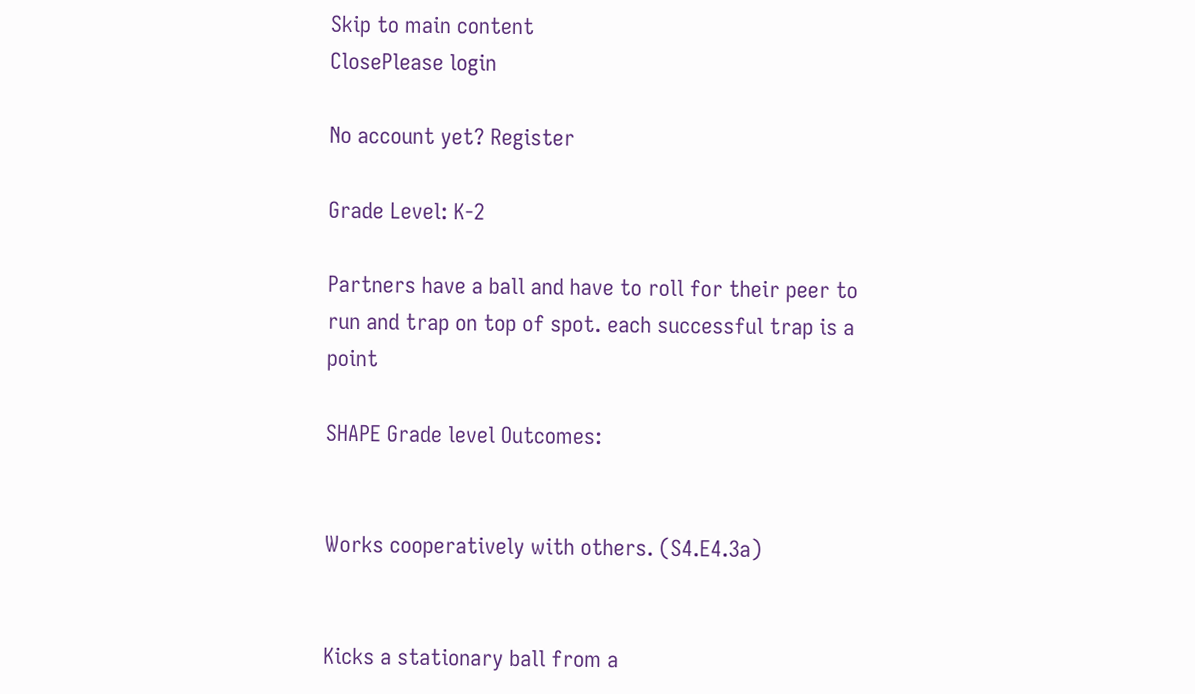Skip to main content
ClosePlease login

No account yet? Register

Grade Level: K-2

Partners have a ball and have to roll for their peer to run and trap on top of spot. each successful trap is a point

SHAPE Grade level Outcomes:


Works cooperatively with others. (S4.E4.3a)


Kicks a stationary ball from a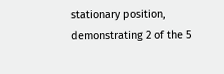stationary position, demonstrating 2 of the 5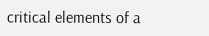critical elements of a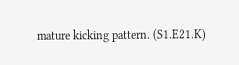mature kicking pattern. (S1.E21.K)